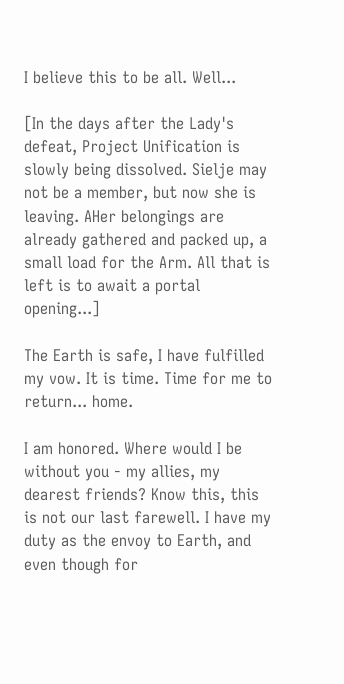I believe this to be all. Well...

[In the days after the Lady's defeat, Project Unification is slowly being dissolved. Sielje may not be a member, but now she is leaving. AHer belongings are already gathered and packed up, a small load for the Arm. All that is left is to await a portal opening...]

The Earth is safe, I have fulfilled my vow. It is time. Time for me to return... home.

I am honored. Where would I be without you - my allies, my dearest friends? Know this, this is not our last farewell. I have my duty as the envoy to Earth, and even though for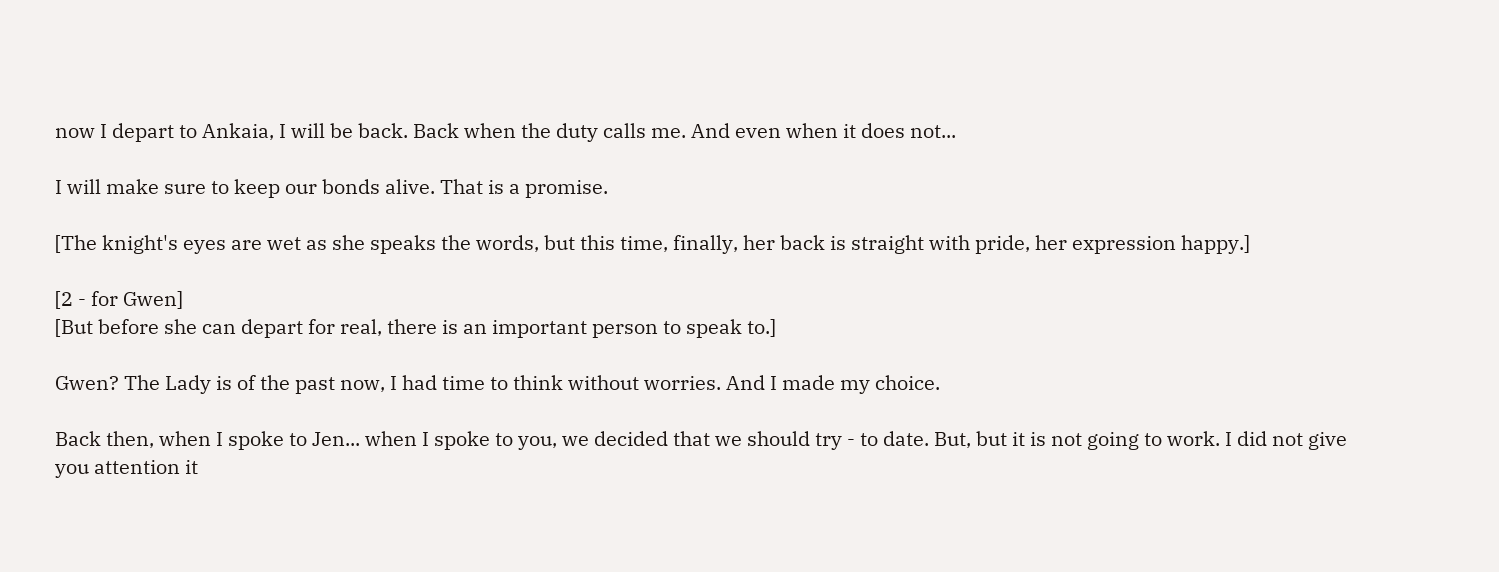now I depart to Ankaia, I will be back. Back when the duty calls me. And even when it does not...

I will make sure to keep our bonds alive. That is a promise.

[The knight's eyes are wet as she speaks the words, but this time, finally, her back is straight with pride, her expression happy.]

[2 - for Gwen]
[But before she can depart for real, there is an important person to speak to.]

Gwen? The Lady is of the past now, I had time to think without worries. And I made my choice.

Back then, when I spoke to Jen... when I spoke to you, we decided that we should try - to date. But, but it is not going to work. I did not give you attention it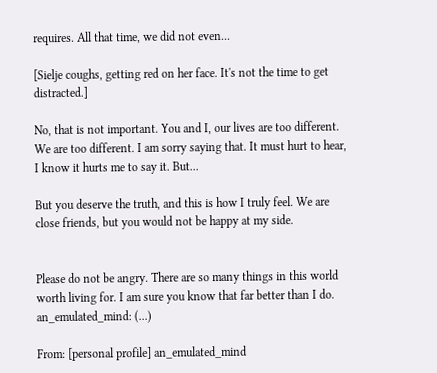requires. All that time, we did not even...

[Sielje coughs, getting red on her face. It's not the time to get distracted.]

No, that is not important. You and I, our lives are too different. We are too different. I am sorry saying that. It must hurt to hear, I know it hurts me to say it. But...

But you deserve the truth, and this is how I truly feel. We are close friends, but you would not be happy at my side.


Please do not be angry. There are so many things in this world worth living for. I am sure you know that far better than I do.
an_emulated_mind: (...)

From: [personal profile] an_emulated_mind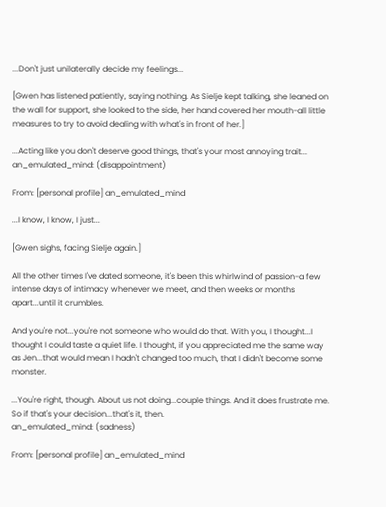...Don't just unilaterally decide my feelings...

[Gwen has listened patiently, saying nothing. As Sielje kept talking, she leaned on the wall for support, she looked to the side, her hand covered her mouth-all little measures to try to avoid dealing with what's in front of her.]

...Acting like you don't deserve good things, that's your most annoying trait...
an_emulated_mind: (disappointment)

From: [personal profile] an_emulated_mind

...I know, I know, I just...

[Gwen sighs, facing Sielje again.]

All the other times I've dated someone, it's been this whirlwind of passion-a few intense days of intimacy whenever we meet, and then weeks or months apart...until it crumbles.

And you're not...you're not someone who would do that. With you, I thought...I thought I could taste a quiet life. I thought, if you appreciated me the same way as Jen...that would mean I hadn't changed too much, that I didn't become some monster.

...You're right, though. About us not doing...couple things. And it does frustrate me. So if that's your decision...that's it, then.
an_emulated_mind: (sadness)

From: [personal profile] an_emulated_mind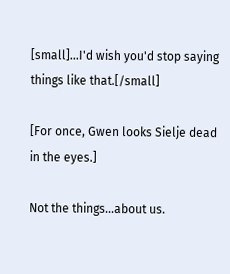[small]...I'd wish you'd stop saying things like that.[/small]

[For once, Gwen looks Sielje dead in the eyes.]

Not the things...about us.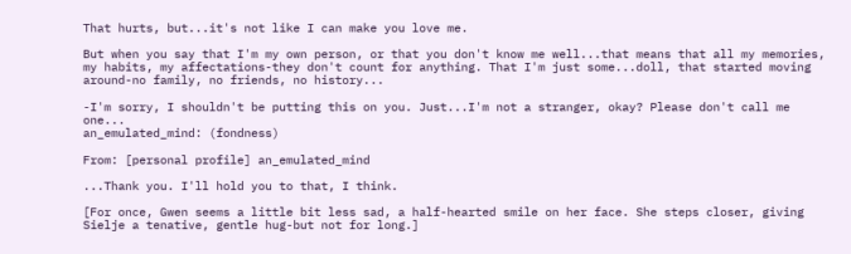That hurts, but...it's not like I can make you love me.

But when you say that I'm my own person, or that you don't know me well...that means that all my memories, my habits, my affectations-they don't count for anything. That I'm just some...doll, that started moving around-no family, no friends, no history...

-I'm sorry, I shouldn't be putting this on you. Just...I'm not a stranger, okay? Please don't call me one...
an_emulated_mind: (fondness)

From: [personal profile] an_emulated_mind

...Thank you. I'll hold you to that, I think.

[For once, Gwen seems a little bit less sad, a half-hearted smile on her face. She steps closer, giving Sielje a tenative, gentle hug-but not for long.]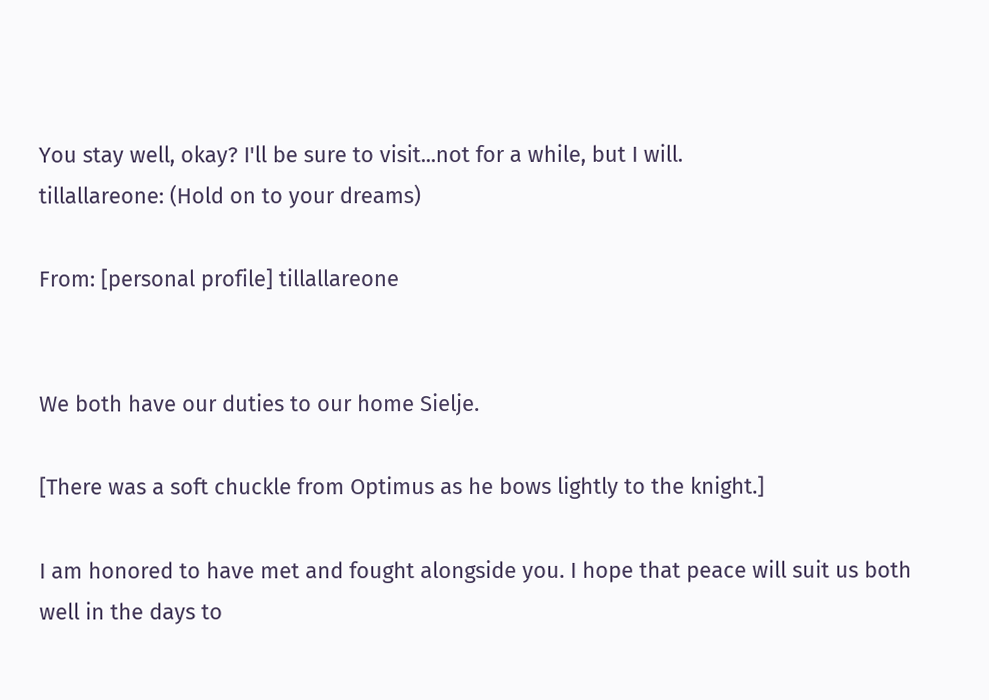You stay well, okay? I'll be sure to visit...not for a while, but I will.
tillallareone: (Hold on to your dreams)

From: [personal profile] tillallareone


We both have our duties to our home Sielje.

[There was a soft chuckle from Optimus as he bows lightly to the knight.]

I am honored to have met and fought alongside you. I hope that peace will suit us both well in the days to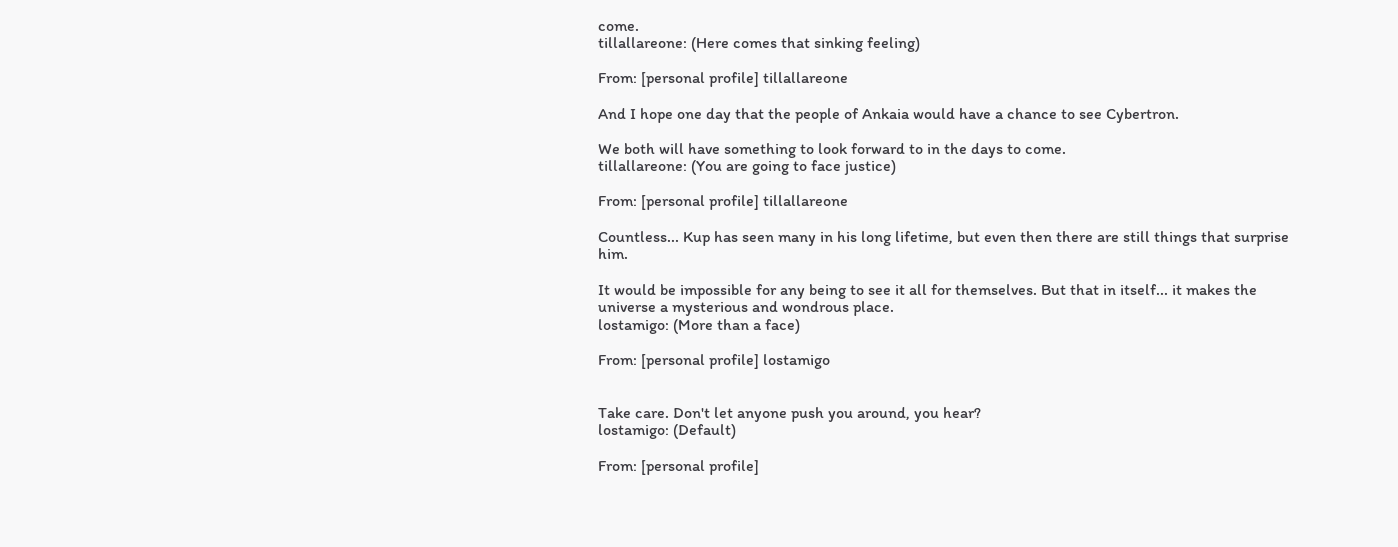come.
tillallareone: (Here comes that sinking feeling)

From: [personal profile] tillallareone

And I hope one day that the people of Ankaia would have a chance to see Cybertron.

We both will have something to look forward to in the days to come.
tillallareone: (You are going to face justice)

From: [personal profile] tillallareone

Countless... Kup has seen many in his long lifetime, but even then there are still things that surprise him.

It would be impossible for any being to see it all for themselves. But that in itself... it makes the universe a mysterious and wondrous place.
lostamigo: (More than a face)

From: [personal profile] lostamigo


Take care. Don't let anyone push you around, you hear?
lostamigo: (Default)

From: [personal profile]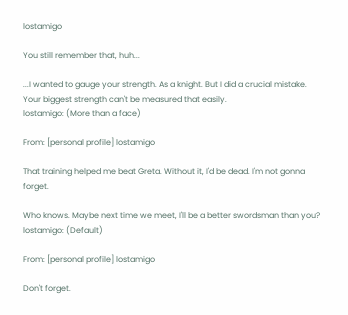lostamigo

You still remember that, huh...

...I wanted to gauge your strength. As a knight. But I did a crucial mistake. Your biggest strength can't be measured that easily.
lostamigo: (More than a face)

From: [personal profile] lostamigo

That training helped me beat Greta. Without it, I'd be dead. I'm not gonna forget.

Who knows. Maybe next time we meet, I'll be a better swordsman than you?
lostamigo: (Default)

From: [personal profile] lostamigo

Don't forget.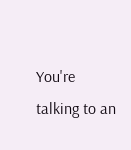You're talking to an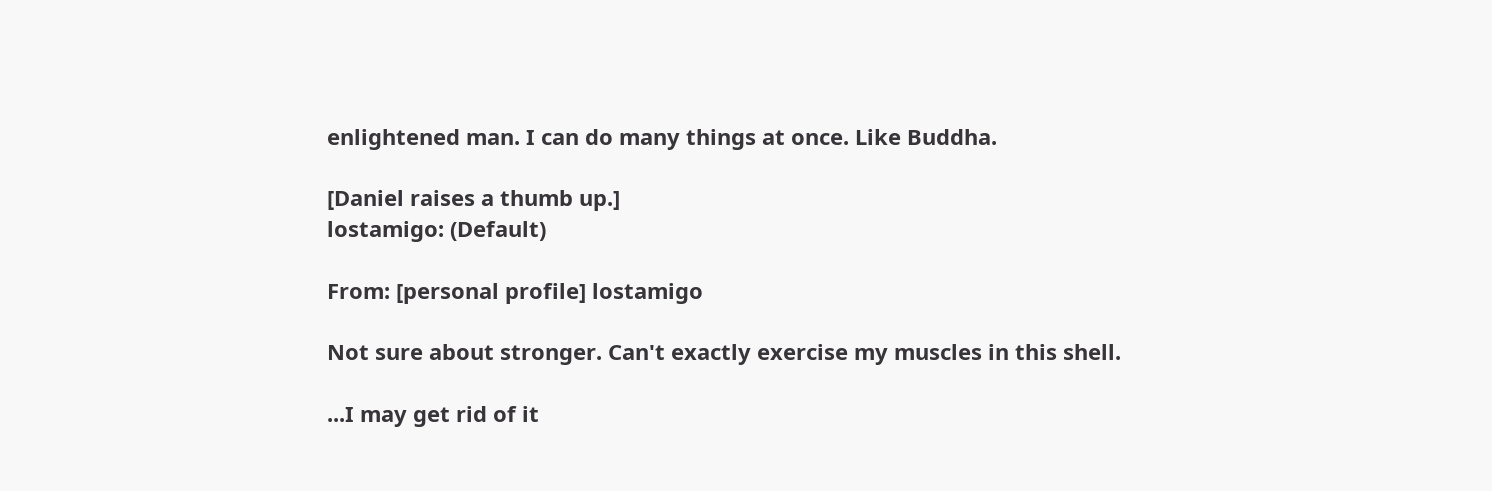enlightened man. I can do many things at once. Like Buddha.

[Daniel raises a thumb up.]
lostamigo: (Default)

From: [personal profile] lostamigo

Not sure about stronger. Can't exactly exercise my muscles in this shell.

...I may get rid of it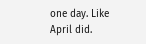one day. Like April did.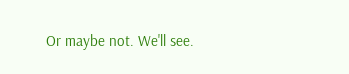Or maybe not. We'll see.